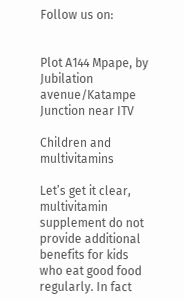Follow us on:


Plot A144 Mpape, by Jubilation avenue/Katampe Junction near ITV

Children and multivitamins

Let’s get it clear, multivitamin supplement do not provide additional benefits for kids who eat good food regularly. In fact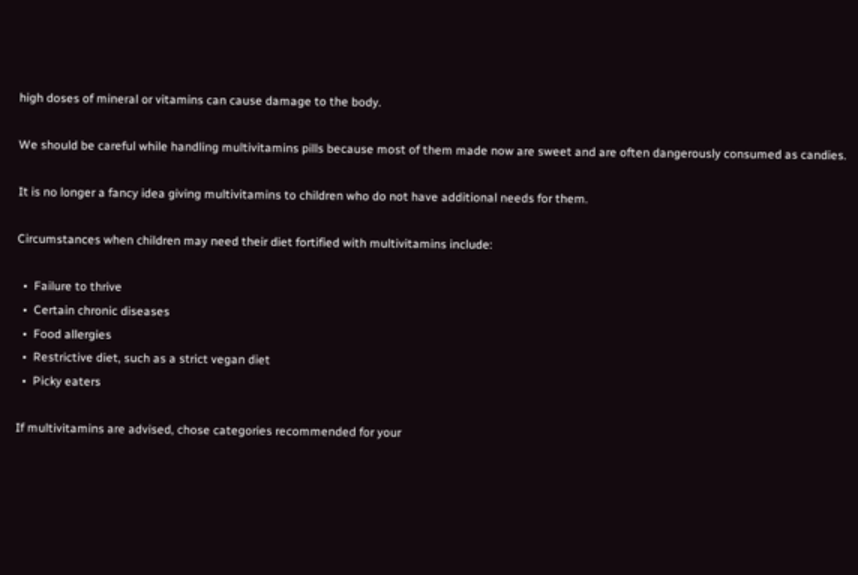high doses of mineral or vitamins can cause damage to the body.

We should be careful while handling multivitamins pills because most of them made now are sweet and are often dangerously consumed as candies.

It is no longer a fancy idea giving multivitamins to children who do not have additional needs for them.

Circumstances when children may need their diet fortified with multivitamins include:

  •  Failure to thrive
  •  Certain chronic diseases
  •  Food allergies
  •  Restrictive diet, such as a strict vegan diet
  •  Picky eaters

If multivitamins are advised, chose categories recommended for your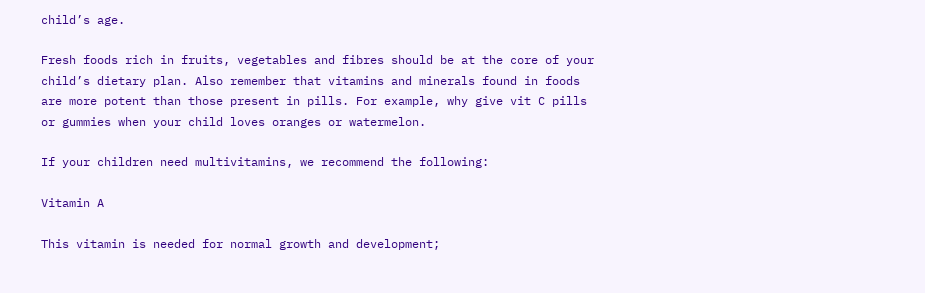child’s age.

Fresh foods rich in fruits, vegetables and fibres should be at the core of your child’s dietary plan. Also remember that vitamins and minerals found in foods are more potent than those present in pills. For example, why give vit C pills or gummies when your child loves oranges or watermelon.

If your children need multivitamins, we recommend the following:

Vitamin A

This vitamin is needed for normal growth and development;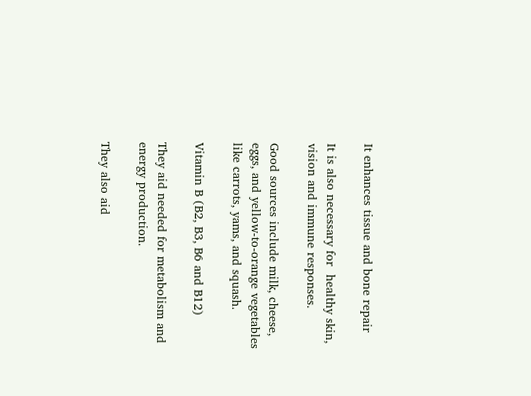It enhances tissue and bone repair

It is also necessary for  healthy skin, vision and immune responses.

Good sources include milk, cheese, eggs, and yellow-to-orange vegetables like carrots, yams, and squash.

Vitamin B (B2, B3, B6 and B12)

They aid needed for metabolism and energy production.

They also aid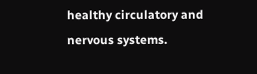healthy circulatory and nervous systems.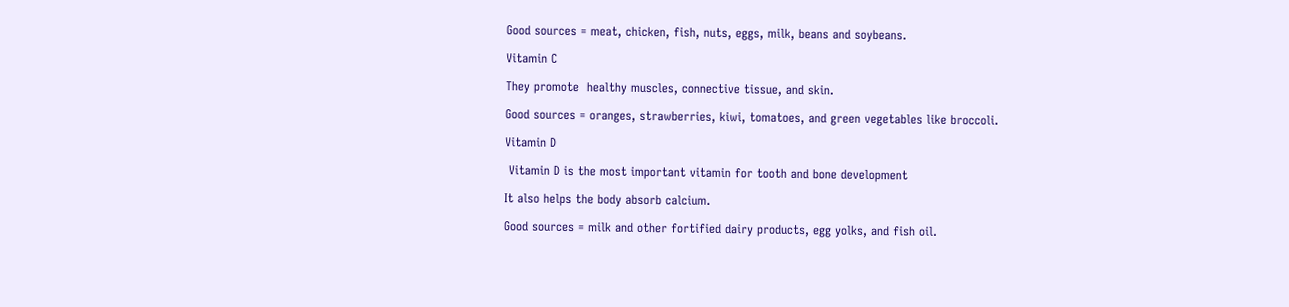Good sources = meat, chicken, fish, nuts, eggs, milk, beans and soybeans.

Vitamin C

They promote  healthy muscles, connective tissue, and skin.

Good sources = oranges, strawberries, kiwi, tomatoes, and green vegetables like broccoli.

Vitamin D

 Vitamin D is the most important vitamin for tooth and bone development

It also helps the body absorb calcium.

Good sources = milk and other fortified dairy products, egg yolks, and fish oil.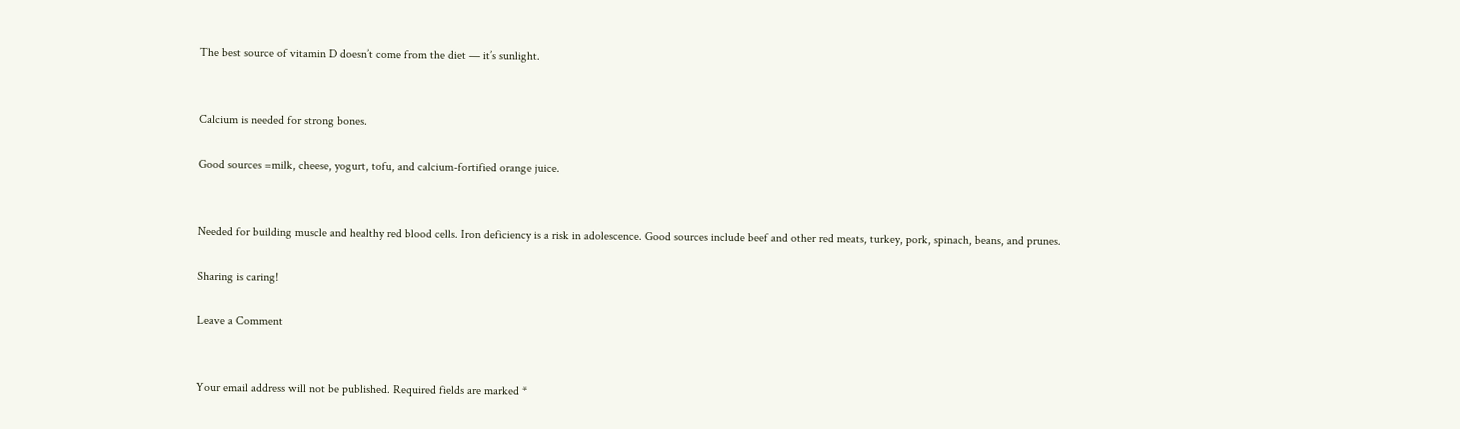The best source of vitamin D doesn’t come from the diet — it’s sunlight.


Calcium is needed for strong bones.

Good sources =milk, cheese, yogurt, tofu, and calcium-fortified orange juice.


Needed for building muscle and healthy red blood cells. Iron deficiency is a risk in adolescence. Good sources include beef and other red meats, turkey, pork, spinach, beans, and prunes.

Sharing is caring!

Leave a Comment


Your email address will not be published. Required fields are marked *